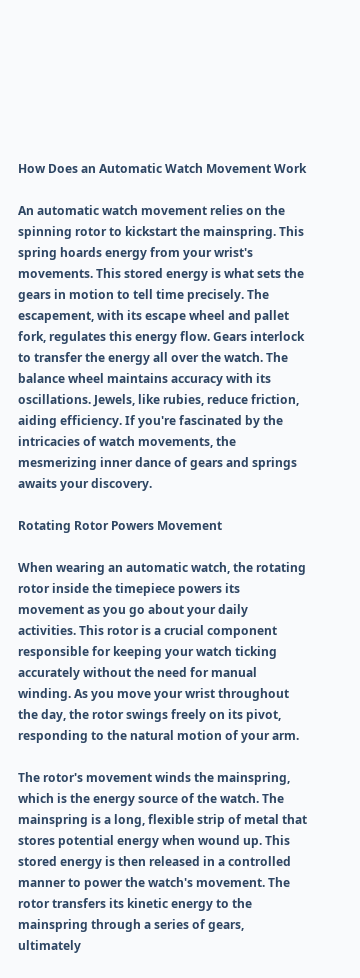How Does an Automatic Watch Movement Work

An automatic watch movement relies on the spinning rotor to kickstart the mainspring. This spring hoards energy from your wrist's movements. This stored energy is what sets the gears in motion to tell time precisely. The escapement, with its escape wheel and pallet fork, regulates this energy flow. Gears interlock to transfer the energy all over the watch. The balance wheel maintains accuracy with its oscillations. Jewels, like rubies, reduce friction, aiding efficiency. If you're fascinated by the intricacies of watch movements, the mesmerizing inner dance of gears and springs awaits your discovery.

Rotating Rotor Powers Movement

When wearing an automatic watch, the rotating rotor inside the timepiece powers its movement as you go about your daily activities. This rotor is a crucial component responsible for keeping your watch ticking accurately without the need for manual winding. As you move your wrist throughout the day, the rotor swings freely on its pivot, responding to the natural motion of your arm.

The rotor's movement winds the mainspring, which is the energy source of the watch. The mainspring is a long, flexible strip of metal that stores potential energy when wound up. This stored energy is then released in a controlled manner to power the watch's movement. The rotor transfers its kinetic energy to the mainspring through a series of gears, ultimately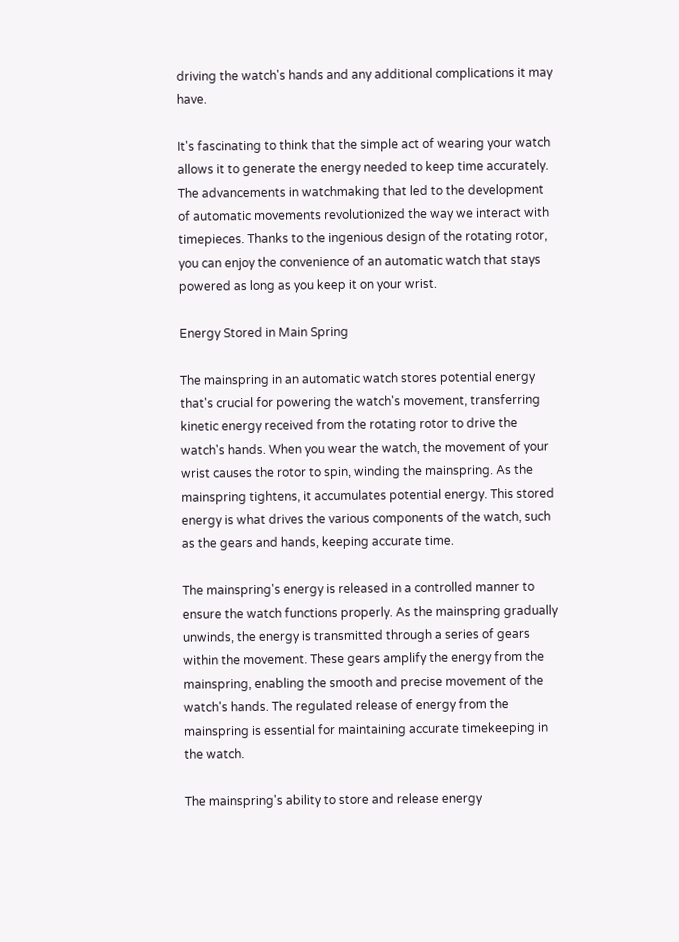driving the watch's hands and any additional complications it may have.

It's fascinating to think that the simple act of wearing your watch allows it to generate the energy needed to keep time accurately. The advancements in watchmaking that led to the development of automatic movements revolutionized the way we interact with timepieces. Thanks to the ingenious design of the rotating rotor, you can enjoy the convenience of an automatic watch that stays powered as long as you keep it on your wrist.

Energy Stored in Main Spring

The mainspring in an automatic watch stores potential energy that's crucial for powering the watch's movement, transferring kinetic energy received from the rotating rotor to drive the watch's hands. When you wear the watch, the movement of your wrist causes the rotor to spin, winding the mainspring. As the mainspring tightens, it accumulates potential energy. This stored energy is what drives the various components of the watch, such as the gears and hands, keeping accurate time.

The mainspring's energy is released in a controlled manner to ensure the watch functions properly. As the mainspring gradually unwinds, the energy is transmitted through a series of gears within the movement. These gears amplify the energy from the mainspring, enabling the smooth and precise movement of the watch's hands. The regulated release of energy from the mainspring is essential for maintaining accurate timekeeping in the watch.

The mainspring's ability to store and release energy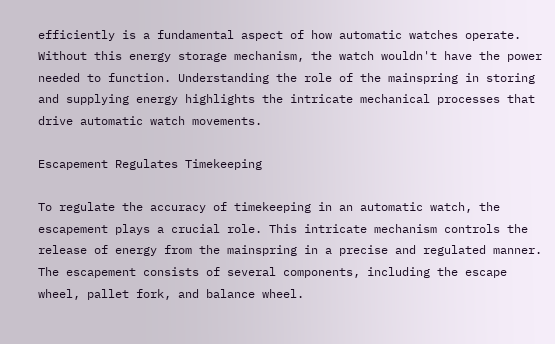efficiently is a fundamental aspect of how automatic watches operate. Without this energy storage mechanism, the watch wouldn't have the power needed to function. Understanding the role of the mainspring in storing and supplying energy highlights the intricate mechanical processes that drive automatic watch movements.

Escapement Regulates Timekeeping

To regulate the accuracy of timekeeping in an automatic watch, the escapement plays a crucial role. This intricate mechanism controls the release of energy from the mainspring in a precise and regulated manner. The escapement consists of several components, including the escape wheel, pallet fork, and balance wheel.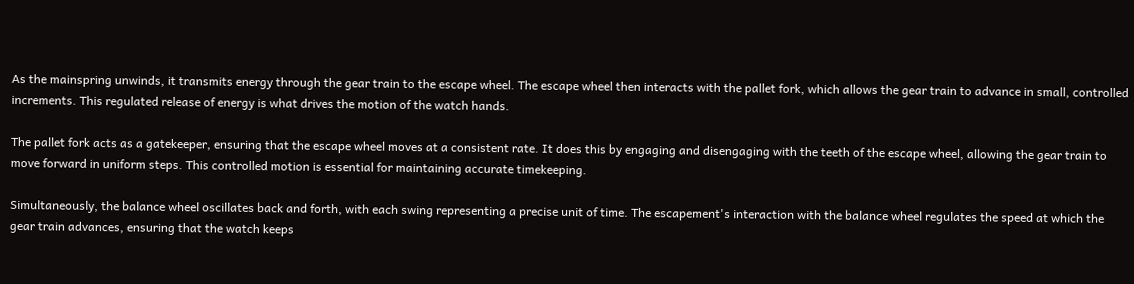As the mainspring unwinds, it transmits energy through the gear train to the escape wheel. The escape wheel then interacts with the pallet fork, which allows the gear train to advance in small, controlled increments. This regulated release of energy is what drives the motion of the watch hands.

The pallet fork acts as a gatekeeper, ensuring that the escape wheel moves at a consistent rate. It does this by engaging and disengaging with the teeth of the escape wheel, allowing the gear train to move forward in uniform steps. This controlled motion is essential for maintaining accurate timekeeping.

Simultaneously, the balance wheel oscillates back and forth, with each swing representing a precise unit of time. The escapement's interaction with the balance wheel regulates the speed at which the gear train advances, ensuring that the watch keeps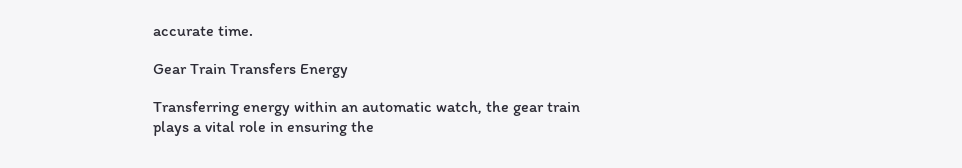accurate time.

Gear Train Transfers Energy

Transferring energy within an automatic watch, the gear train plays a vital role in ensuring the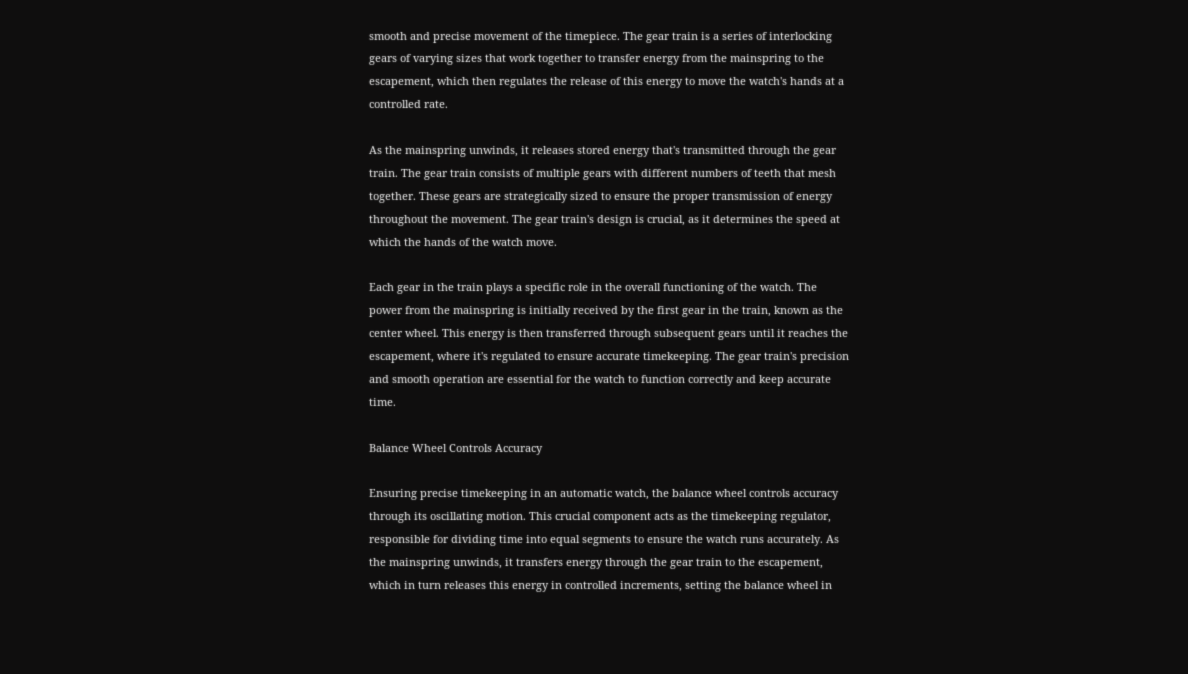smooth and precise movement of the timepiece. The gear train is a series of interlocking gears of varying sizes that work together to transfer energy from the mainspring to the escapement, which then regulates the release of this energy to move the watch's hands at a controlled rate.

As the mainspring unwinds, it releases stored energy that's transmitted through the gear train. The gear train consists of multiple gears with different numbers of teeth that mesh together. These gears are strategically sized to ensure the proper transmission of energy throughout the movement. The gear train's design is crucial, as it determines the speed at which the hands of the watch move.

Each gear in the train plays a specific role in the overall functioning of the watch. The power from the mainspring is initially received by the first gear in the train, known as the center wheel. This energy is then transferred through subsequent gears until it reaches the escapement, where it's regulated to ensure accurate timekeeping. The gear train's precision and smooth operation are essential for the watch to function correctly and keep accurate time.

Balance Wheel Controls Accuracy

Ensuring precise timekeeping in an automatic watch, the balance wheel controls accuracy through its oscillating motion. This crucial component acts as the timekeeping regulator, responsible for dividing time into equal segments to ensure the watch runs accurately. As the mainspring unwinds, it transfers energy through the gear train to the escapement, which in turn releases this energy in controlled increments, setting the balance wheel in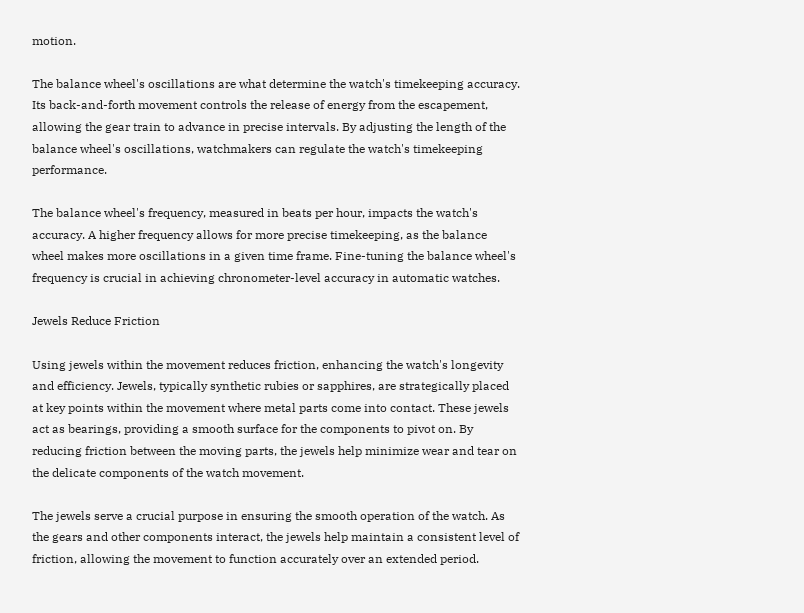motion.

The balance wheel's oscillations are what determine the watch's timekeeping accuracy. Its back-and-forth movement controls the release of energy from the escapement, allowing the gear train to advance in precise intervals. By adjusting the length of the balance wheel's oscillations, watchmakers can regulate the watch's timekeeping performance.

The balance wheel's frequency, measured in beats per hour, impacts the watch's accuracy. A higher frequency allows for more precise timekeeping, as the balance wheel makes more oscillations in a given time frame. Fine-tuning the balance wheel's frequency is crucial in achieving chronometer-level accuracy in automatic watches.

Jewels Reduce Friction

Using jewels within the movement reduces friction, enhancing the watch's longevity and efficiency. Jewels, typically synthetic rubies or sapphires, are strategically placed at key points within the movement where metal parts come into contact. These jewels act as bearings, providing a smooth surface for the components to pivot on. By reducing friction between the moving parts, the jewels help minimize wear and tear on the delicate components of the watch movement.

The jewels serve a crucial purpose in ensuring the smooth operation of the watch. As the gears and other components interact, the jewels help maintain a consistent level of friction, allowing the movement to function accurately over an extended period.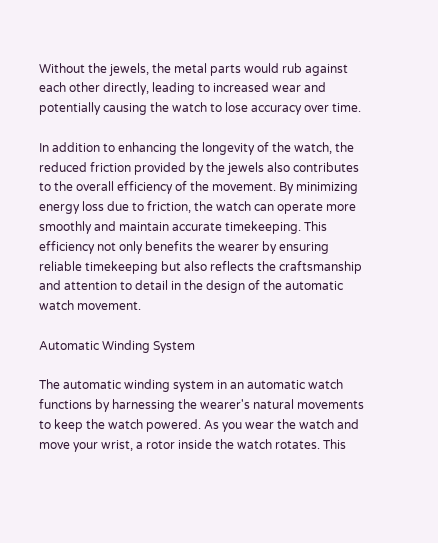Without the jewels, the metal parts would rub against each other directly, leading to increased wear and potentially causing the watch to lose accuracy over time.

In addition to enhancing the longevity of the watch, the reduced friction provided by the jewels also contributes to the overall efficiency of the movement. By minimizing energy loss due to friction, the watch can operate more smoothly and maintain accurate timekeeping. This efficiency not only benefits the wearer by ensuring reliable timekeeping but also reflects the craftsmanship and attention to detail in the design of the automatic watch movement.

Automatic Winding System

The automatic winding system in an automatic watch functions by harnessing the wearer's natural movements to keep the watch powered. As you wear the watch and move your wrist, a rotor inside the watch rotates. This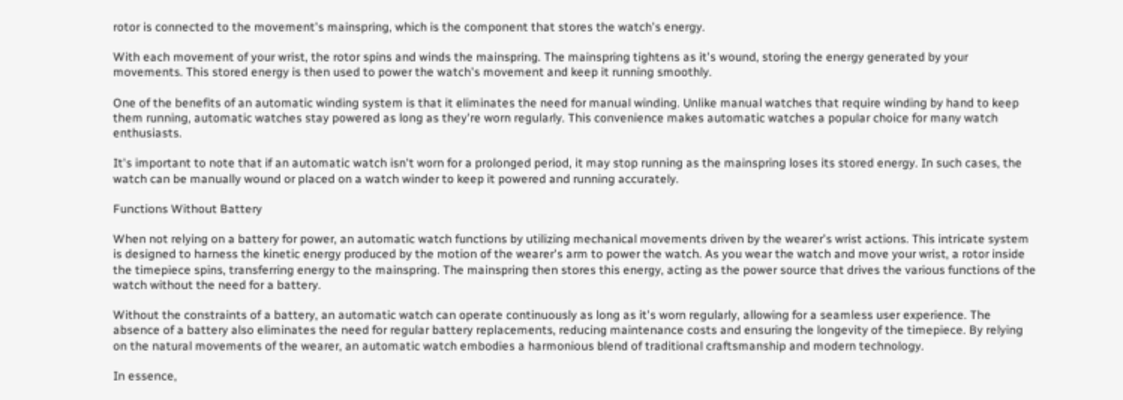rotor is connected to the movement's mainspring, which is the component that stores the watch's energy.

With each movement of your wrist, the rotor spins and winds the mainspring. The mainspring tightens as it's wound, storing the energy generated by your movements. This stored energy is then used to power the watch's movement and keep it running smoothly.

One of the benefits of an automatic winding system is that it eliminates the need for manual winding. Unlike manual watches that require winding by hand to keep them running, automatic watches stay powered as long as they're worn regularly. This convenience makes automatic watches a popular choice for many watch enthusiasts.

It's important to note that if an automatic watch isn't worn for a prolonged period, it may stop running as the mainspring loses its stored energy. In such cases, the watch can be manually wound or placed on a watch winder to keep it powered and running accurately.

Functions Without Battery

When not relying on a battery for power, an automatic watch functions by utilizing mechanical movements driven by the wearer's wrist actions. This intricate system is designed to harness the kinetic energy produced by the motion of the wearer's arm to power the watch. As you wear the watch and move your wrist, a rotor inside the timepiece spins, transferring energy to the mainspring. The mainspring then stores this energy, acting as the power source that drives the various functions of the watch without the need for a battery.

Without the constraints of a battery, an automatic watch can operate continuously as long as it's worn regularly, allowing for a seamless user experience. The absence of a battery also eliminates the need for regular battery replacements, reducing maintenance costs and ensuring the longevity of the timepiece. By relying on the natural movements of the wearer, an automatic watch embodies a harmonious blend of traditional craftsmanship and modern technology.

In essence,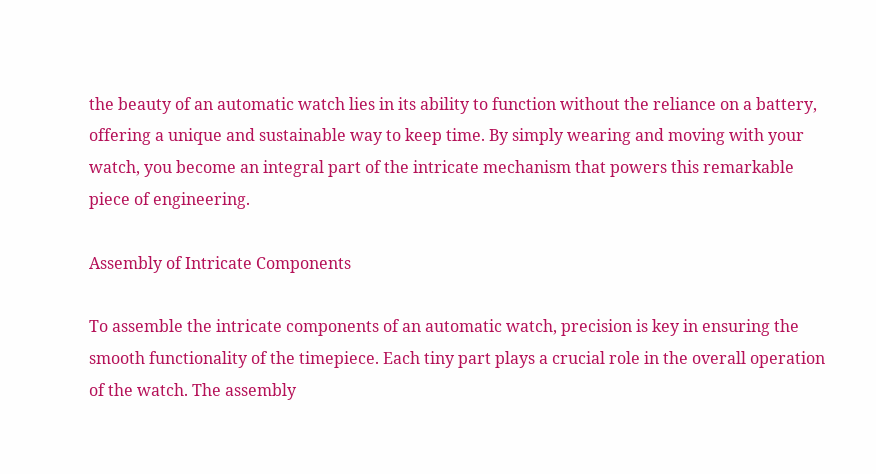the beauty of an automatic watch lies in its ability to function without the reliance on a battery, offering a unique and sustainable way to keep time. By simply wearing and moving with your watch, you become an integral part of the intricate mechanism that powers this remarkable piece of engineering.

Assembly of Intricate Components

To assemble the intricate components of an automatic watch, precision is key in ensuring the smooth functionality of the timepiece. Each tiny part plays a crucial role in the overall operation of the watch. The assembly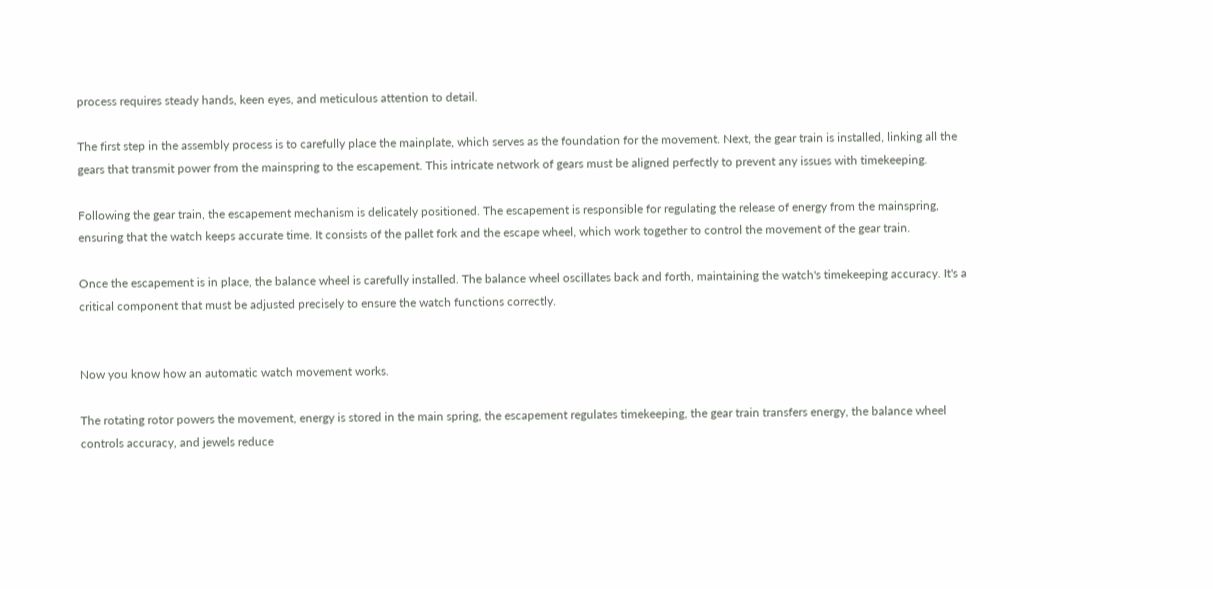process requires steady hands, keen eyes, and meticulous attention to detail.

The first step in the assembly process is to carefully place the mainplate, which serves as the foundation for the movement. Next, the gear train is installed, linking all the gears that transmit power from the mainspring to the escapement. This intricate network of gears must be aligned perfectly to prevent any issues with timekeeping.

Following the gear train, the escapement mechanism is delicately positioned. The escapement is responsible for regulating the release of energy from the mainspring, ensuring that the watch keeps accurate time. It consists of the pallet fork and the escape wheel, which work together to control the movement of the gear train.

Once the escapement is in place, the balance wheel is carefully installed. The balance wheel oscillates back and forth, maintaining the watch's timekeeping accuracy. It's a critical component that must be adjusted precisely to ensure the watch functions correctly.


Now you know how an automatic watch movement works.

The rotating rotor powers the movement, energy is stored in the main spring, the escapement regulates timekeeping, the gear train transfers energy, the balance wheel controls accuracy, and jewels reduce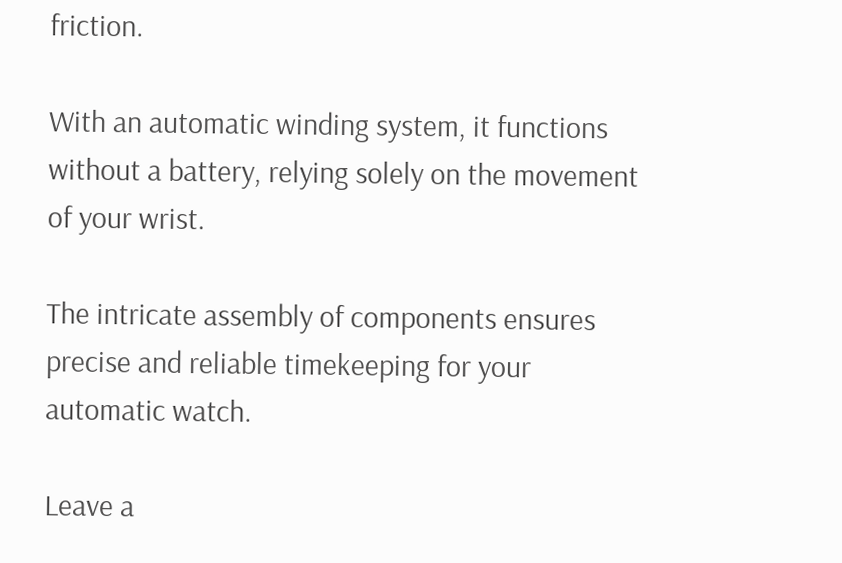friction.

With an automatic winding system, it functions without a battery, relying solely on the movement of your wrist.

The intricate assembly of components ensures precise and reliable timekeeping for your automatic watch.

Leave a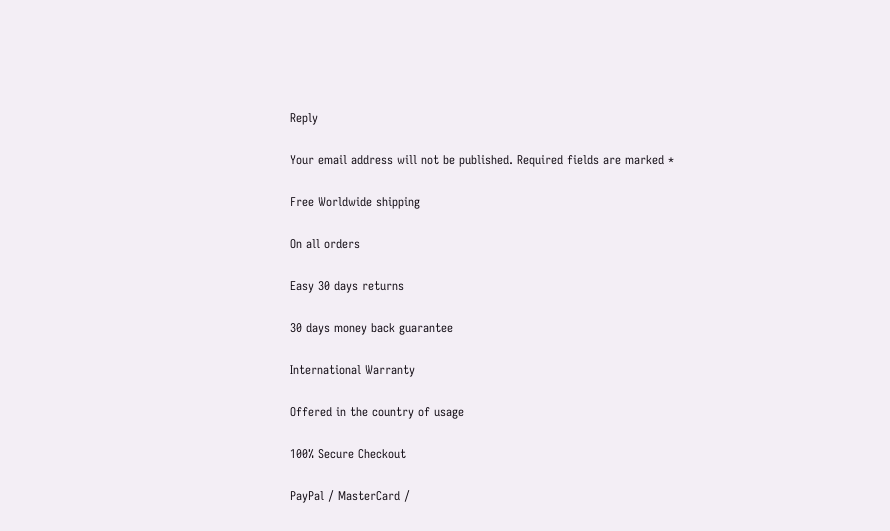Reply

Your email address will not be published. Required fields are marked *

Free Worldwide shipping

On all orders

Easy 30 days returns

30 days money back guarantee

International Warranty

Offered in the country of usage

100% Secure Checkout

PayPal / MasterCard /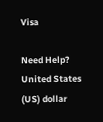Visa

Need Help?
United States (US) dollar